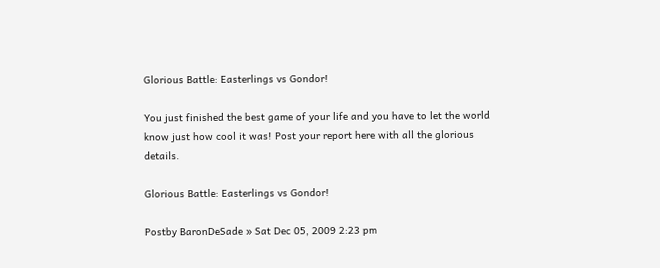Glorious Battle: Easterlings vs Gondor!

You just finished the best game of your life and you have to let the world know just how cool it was! Post your report here with all the glorious details.

Glorious Battle: Easterlings vs Gondor!

Postby BaronDeSade » Sat Dec 05, 2009 2:23 pm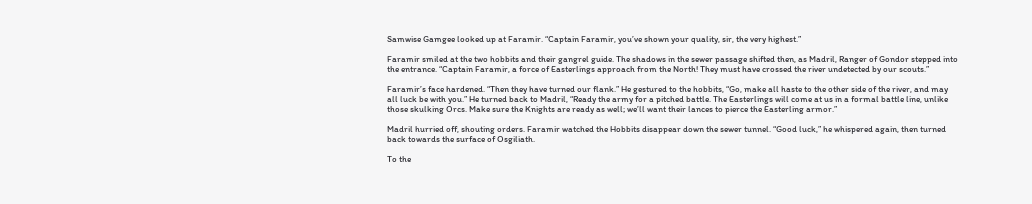Samwise Gamgee looked up at Faramir. “Captain Faramir, you’ve shown your quality, sir, the very highest.”

Faramir smiled at the two hobbits and their gangrel guide. The shadows in the sewer passage shifted then, as Madril, Ranger of Gondor stepped into the entrance. “Captain Faramir, a force of Easterlings approach from the North! They must have crossed the river undetected by our scouts.”

Faramir’s face hardened. “Then they have turned our flank.” He gestured to the hobbits, “Go, make all haste to the other side of the river, and may all luck be with you.” He turned back to Madril, “Ready the army for a pitched battle. The Easterlings will come at us in a formal battle line, unlike those skulking Orcs. Make sure the Knights are ready as well; we’ll want their lances to pierce the Easterling armor.”

Madril hurried off, shouting orders. Faramir watched the Hobbits disappear down the sewer tunnel. “Good luck,” he whispered again, then turned back towards the surface of Osgiliath.

To the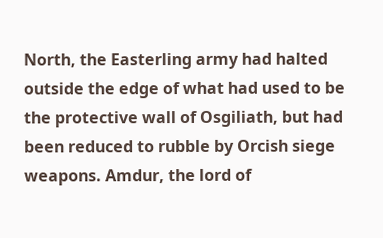North, the Easterling army had halted outside the edge of what had used to be the protective wall of Osgiliath, but had been reduced to rubble by Orcish siege weapons. Amdur, the lord of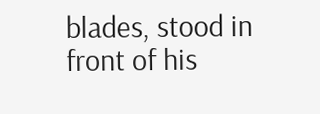blades, stood in front of his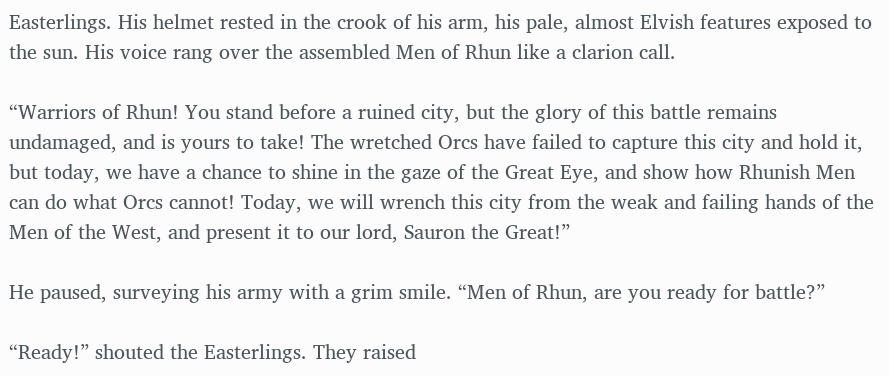Easterlings. His helmet rested in the crook of his arm, his pale, almost Elvish features exposed to the sun. His voice rang over the assembled Men of Rhun like a clarion call.

“Warriors of Rhun! You stand before a ruined city, but the glory of this battle remains undamaged, and is yours to take! The wretched Orcs have failed to capture this city and hold it, but today, we have a chance to shine in the gaze of the Great Eye, and show how Rhunish Men can do what Orcs cannot! Today, we will wrench this city from the weak and failing hands of the Men of the West, and present it to our lord, Sauron the Great!”

He paused, surveying his army with a grim smile. “Men of Rhun, are you ready for battle?”

“Ready!” shouted the Easterlings. They raised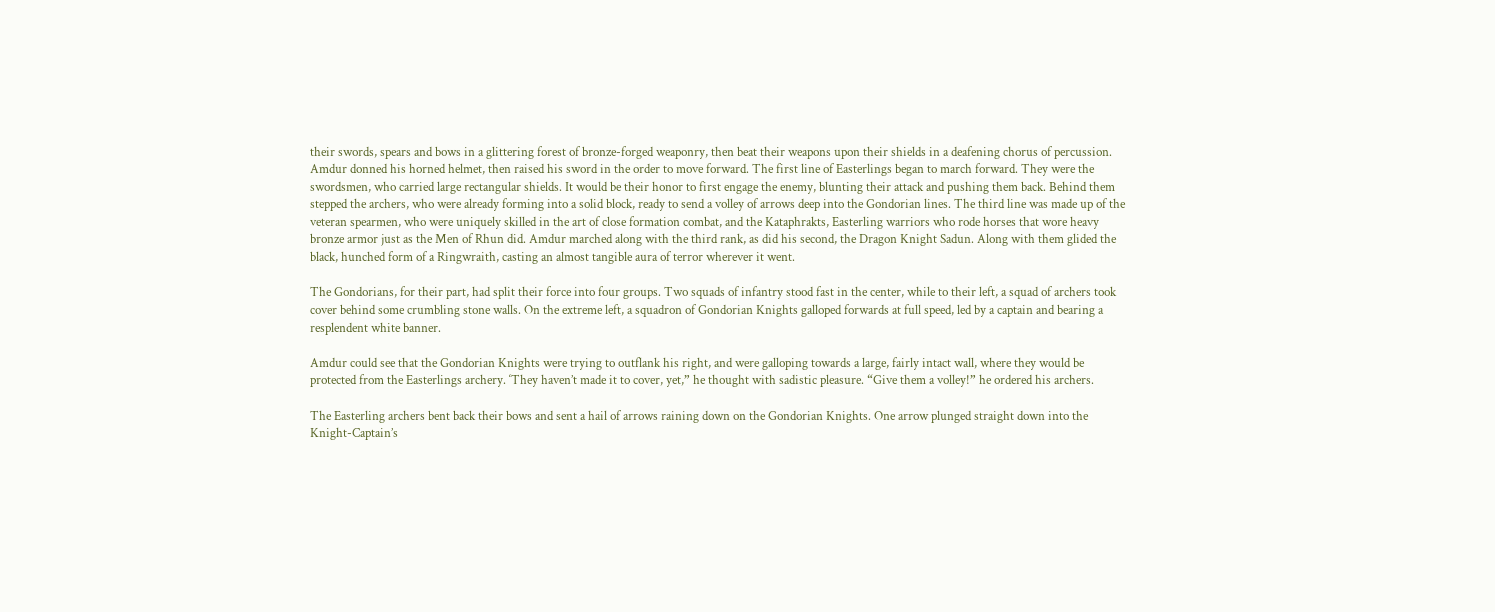their swords, spears and bows in a glittering forest of bronze-forged weaponry, then beat their weapons upon their shields in a deafening chorus of percussion. Amdur donned his horned helmet, then raised his sword in the order to move forward. The first line of Easterlings began to march forward. They were the swordsmen, who carried large rectangular shields. It would be their honor to first engage the enemy, blunting their attack and pushing them back. Behind them stepped the archers, who were already forming into a solid block, ready to send a volley of arrows deep into the Gondorian lines. The third line was made up of the veteran spearmen, who were uniquely skilled in the art of close formation combat, and the Kataphrakts, Easterling warriors who rode horses that wore heavy bronze armor just as the Men of Rhun did. Amdur marched along with the third rank, as did his second, the Dragon Knight Sadun. Along with them glided the black, hunched form of a Ringwraith, casting an almost tangible aura of terror wherever it went.

The Gondorians, for their part, had split their force into four groups. Two squads of infantry stood fast in the center, while to their left, a squad of archers took cover behind some crumbling stone walls. On the extreme left, a squadron of Gondorian Knights galloped forwards at full speed, led by a captain and bearing a resplendent white banner.

Amdur could see that the Gondorian Knights were trying to outflank his right, and were galloping towards a large, fairly intact wall, where they would be protected from the Easterlings archery. ‘They haven’t made it to cover, yet,” he thought with sadistic pleasure. “Give them a volley!” he ordered his archers.

The Easterling archers bent back their bows and sent a hail of arrows raining down on the Gondorian Knights. One arrow plunged straight down into the Knight-Captain’s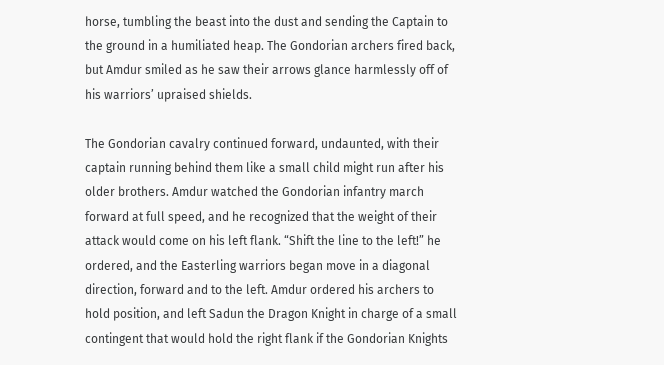horse, tumbling the beast into the dust and sending the Captain to the ground in a humiliated heap. The Gondorian archers fired back, but Amdur smiled as he saw their arrows glance harmlessly off of his warriors’ upraised shields.

The Gondorian cavalry continued forward, undaunted, with their captain running behind them like a small child might run after his older brothers. Amdur watched the Gondorian infantry march forward at full speed, and he recognized that the weight of their attack would come on his left flank. “Shift the line to the left!” he ordered, and the Easterling warriors began move in a diagonal direction, forward and to the left. Amdur ordered his archers to hold position, and left Sadun the Dragon Knight in charge of a small contingent that would hold the right flank if the Gondorian Knights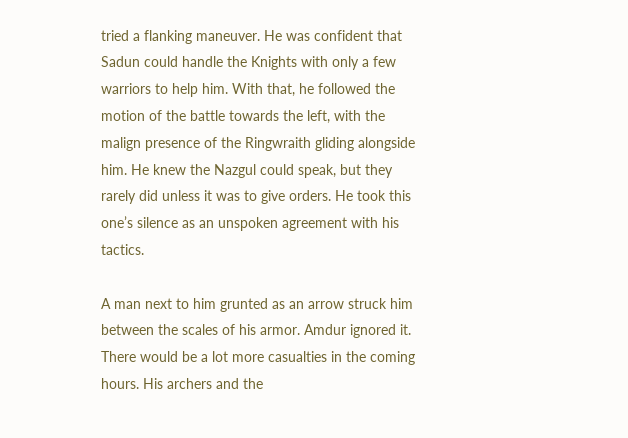tried a flanking maneuver. He was confident that Sadun could handle the Knights with only a few warriors to help him. With that, he followed the motion of the battle towards the left, with the malign presence of the Ringwraith gliding alongside him. He knew the Nazgul could speak, but they rarely did unless it was to give orders. He took this one’s silence as an unspoken agreement with his tactics.

A man next to him grunted as an arrow struck him between the scales of his armor. Amdur ignored it. There would be a lot more casualties in the coming hours. His archers and the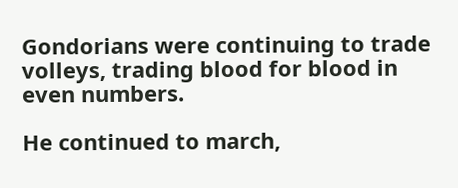Gondorians were continuing to trade volleys, trading blood for blood in even numbers.

He continued to march,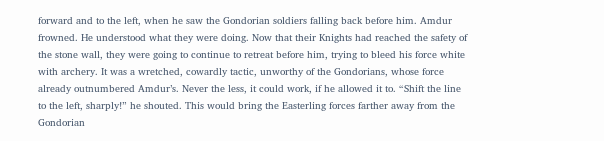forward and to the left, when he saw the Gondorian soldiers falling back before him. Amdur frowned. He understood what they were doing. Now that their Knights had reached the safety of the stone wall, they were going to continue to retreat before him, trying to bleed his force white with archery. It was a wretched, cowardly tactic, unworthy of the Gondorians, whose force already outnumbered Amdur’s. Never the less, it could work, if he allowed it to. “Shift the line to the left, sharply!” he shouted. This would bring the Easterling forces farther away from the Gondorian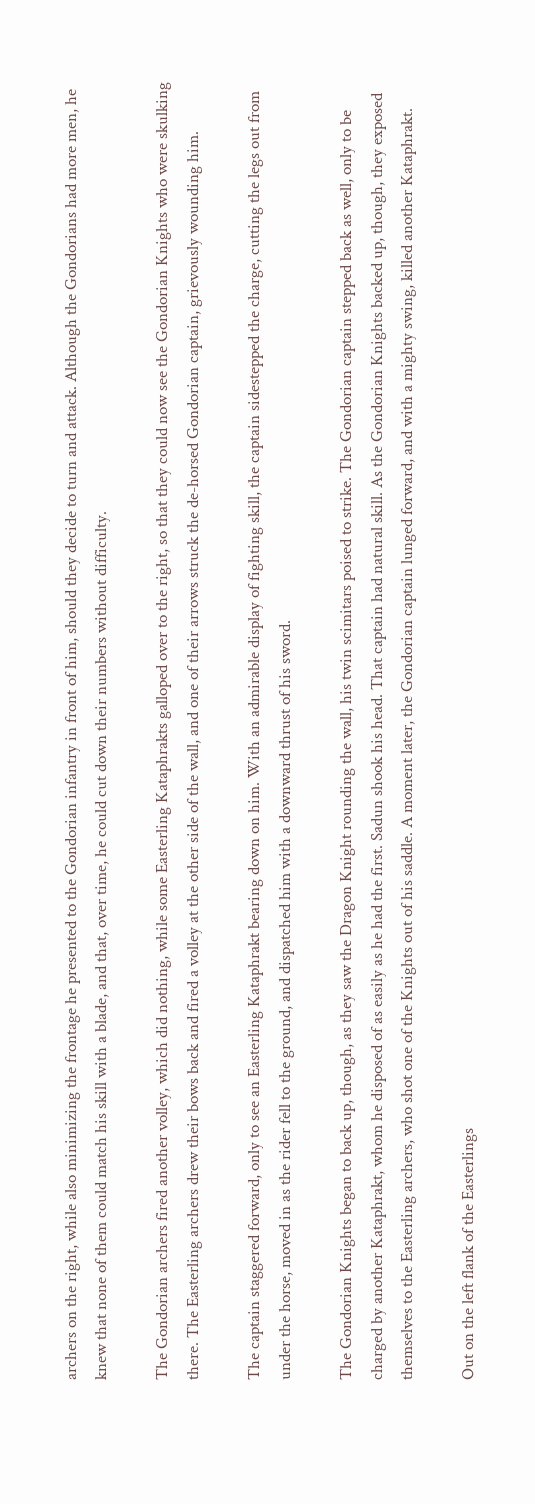archers on the right, while also minimizing the frontage he presented to the Gondorian infantry in front of him, should they decide to turn and attack. Although the Gondorians had more men, he knew that none of them could match his skill with a blade, and that, over time, he could cut down their numbers without difficulty.

The Gondorian archers fired another volley, which did nothing, while some Easterling Kataphrakts galloped over to the right, so that they could now see the Gondorian Knights who were skulking there. The Easterling archers drew their bows back and fired a volley at the other side of the wall, and one of their arrows struck the de-horsed Gondorian captain, grievously wounding him.

The captain staggered forward, only to see an Easterling Kataphrakt bearing down on him. With an admirable display of fighting skill, the captain sidestepped the charge, cutting the legs out from under the horse, moved in as the rider fell to the ground, and dispatched him with a downward thrust of his sword.

The Gondorian Knights began to back up, though, as they saw the Dragon Knight rounding the wall, his twin scimitars poised to strike. The Gondorian captain stepped back as well, only to be charged by another Kataphrakt, whom he disposed of as easily as he had the first. Sadun shook his head. That captain had natural skill. As the Gondorian Knights backed up, though, they exposed themselves to the Easterling archers, who shot one of the Knights out of his saddle. A moment later, the Gondorian captain lunged forward, and with a mighty swing, killed another Kataphrakt.

Out on the left flank of the Easterlings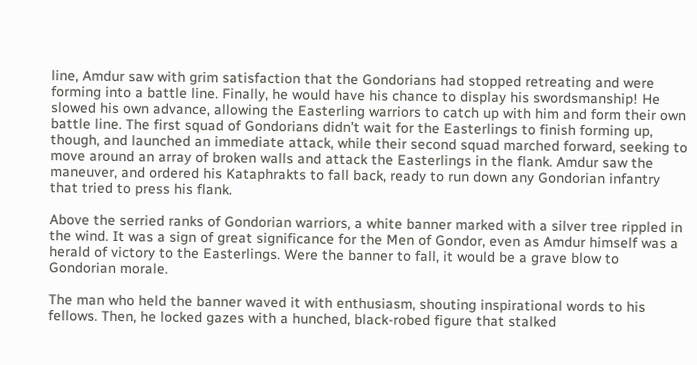line, Amdur saw with grim satisfaction that the Gondorians had stopped retreating and were forming into a battle line. Finally, he would have his chance to display his swordsmanship! He slowed his own advance, allowing the Easterling warriors to catch up with him and form their own battle line. The first squad of Gondorians didn’t wait for the Easterlings to finish forming up, though, and launched an immediate attack, while their second squad marched forward, seeking to move around an array of broken walls and attack the Easterlings in the flank. Amdur saw the maneuver, and ordered his Kataphrakts to fall back, ready to run down any Gondorian infantry that tried to press his flank.

Above the serried ranks of Gondorian warriors, a white banner marked with a silver tree rippled in the wind. It was a sign of great significance for the Men of Gondor, even as Amdur himself was a herald of victory to the Easterlings. Were the banner to fall, it would be a grave blow to Gondorian morale.

The man who held the banner waved it with enthusiasm, shouting inspirational words to his fellows. Then, he locked gazes with a hunched, black-robed figure that stalked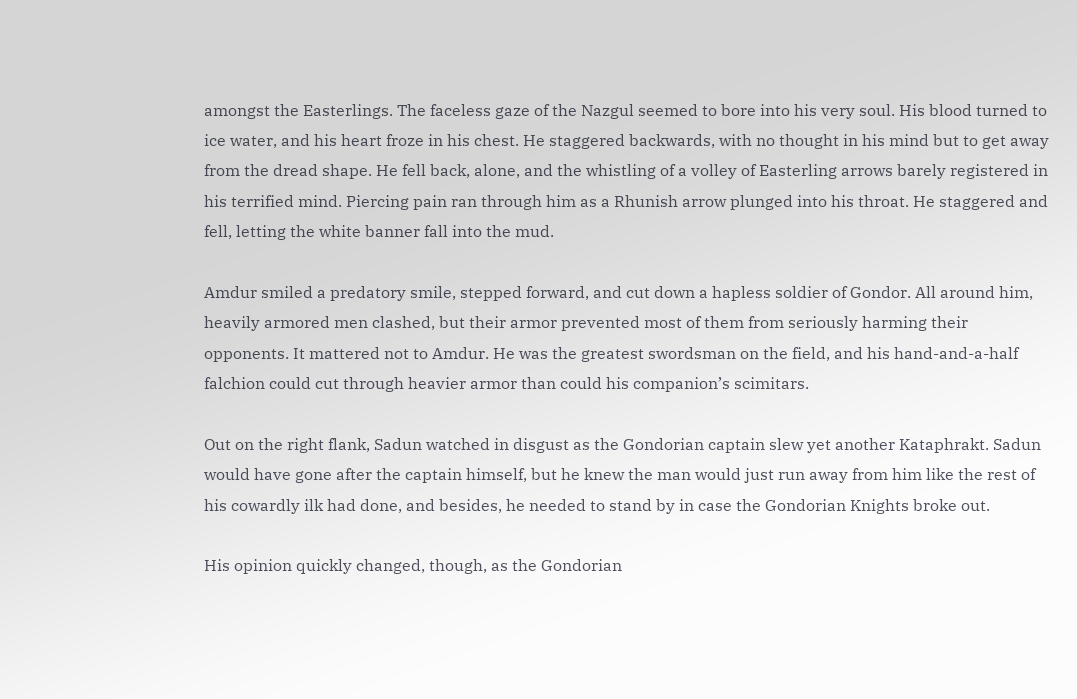amongst the Easterlings. The faceless gaze of the Nazgul seemed to bore into his very soul. His blood turned to ice water, and his heart froze in his chest. He staggered backwards, with no thought in his mind but to get away from the dread shape. He fell back, alone, and the whistling of a volley of Easterling arrows barely registered in his terrified mind. Piercing pain ran through him as a Rhunish arrow plunged into his throat. He staggered and fell, letting the white banner fall into the mud.

Amdur smiled a predatory smile, stepped forward, and cut down a hapless soldier of Gondor. All around him, heavily armored men clashed, but their armor prevented most of them from seriously harming their opponents. It mattered not to Amdur. He was the greatest swordsman on the field, and his hand-and-a-half falchion could cut through heavier armor than could his companion’s scimitars.

Out on the right flank, Sadun watched in disgust as the Gondorian captain slew yet another Kataphrakt. Sadun would have gone after the captain himself, but he knew the man would just run away from him like the rest of his cowardly ilk had done, and besides, he needed to stand by in case the Gondorian Knights broke out.

His opinion quickly changed, though, as the Gondorian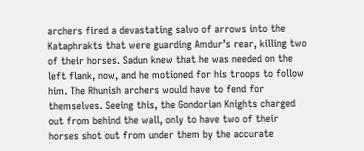archers fired a devastating salvo of arrows into the Kataphrakts that were guarding Amdur’s rear, killing two of their horses. Sadun knew that he was needed on the left flank, now, and he motioned for his troops to follow him. The Rhunish archers would have to fend for themselves. Seeing this, the Gondorian Knights charged out from behind the wall, only to have two of their horses shot out from under them by the accurate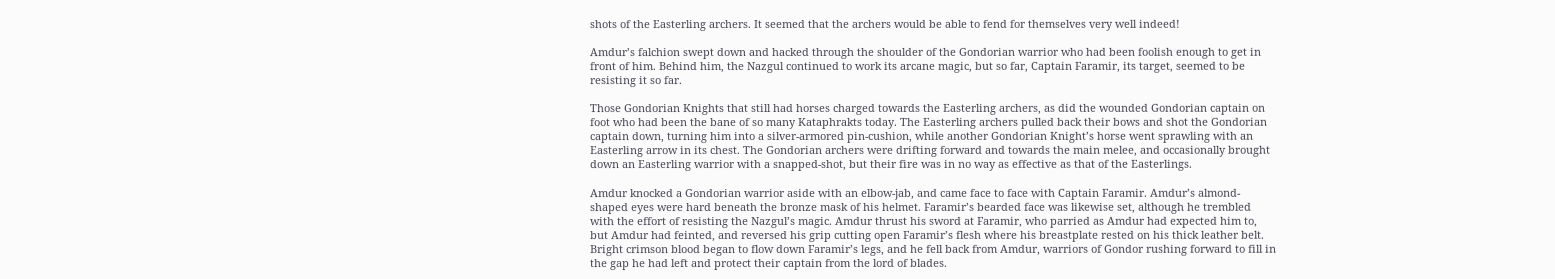shots of the Easterling archers. It seemed that the archers would be able to fend for themselves very well indeed!

Amdur’s falchion swept down and hacked through the shoulder of the Gondorian warrior who had been foolish enough to get in front of him. Behind him, the Nazgul continued to work its arcane magic, but so far, Captain Faramir, its target, seemed to be resisting it so far.

Those Gondorian Knights that still had horses charged towards the Easterling archers, as did the wounded Gondorian captain on foot who had been the bane of so many Kataphrakts today. The Easterling archers pulled back their bows and shot the Gondorian captain down, turning him into a silver-armored pin-cushion, while another Gondorian Knight’s horse went sprawling with an Easterling arrow in its chest. The Gondorian archers were drifting forward and towards the main melee, and occasionally brought down an Easterling warrior with a snapped-shot, but their fire was in no way as effective as that of the Easterlings.

Amdur knocked a Gondorian warrior aside with an elbow-jab, and came face to face with Captain Faramir. Amdur’s almond-shaped eyes were hard beneath the bronze mask of his helmet. Faramir’s bearded face was likewise set, although he trembled with the effort of resisting the Nazgul’s magic. Amdur thrust his sword at Faramir, who parried as Amdur had expected him to, but Amdur had feinted, and reversed his grip cutting open Faramir’s flesh where his breastplate rested on his thick leather belt. Bright crimson blood began to flow down Faramir’s legs, and he fell back from Amdur, warriors of Gondor rushing forward to fill in the gap he had left and protect their captain from the lord of blades.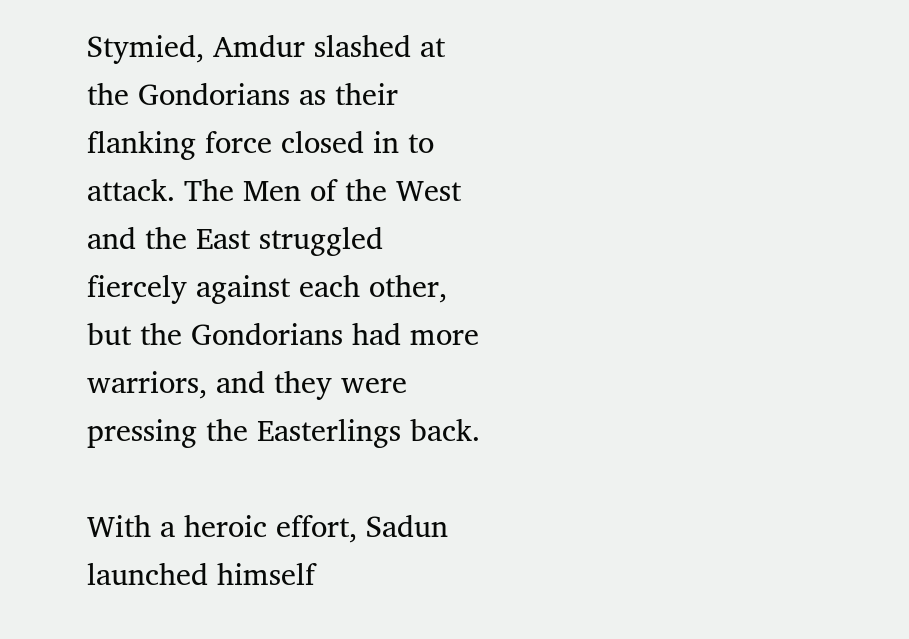Stymied, Amdur slashed at the Gondorians as their flanking force closed in to attack. The Men of the West and the East struggled fiercely against each other, but the Gondorians had more warriors, and they were pressing the Easterlings back.

With a heroic effort, Sadun launched himself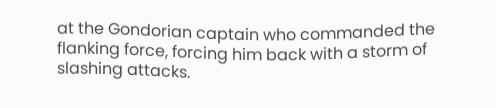at the Gondorian captain who commanded the flanking force, forcing him back with a storm of slashing attacks.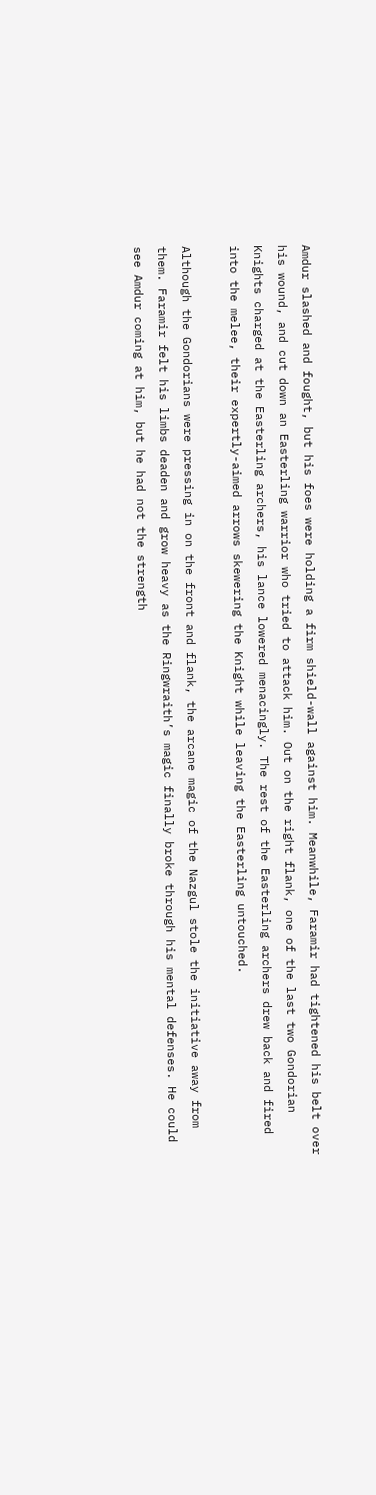Amdur slashed and fought, but his foes were holding a firm shield-wall against him. Meanwhile, Faramir had tightened his belt over his wound, and cut down an Easterling warrior who tried to attack him. Out on the right flank, one of the last two Gondorian Knights charged at the Easterling archers, his lance lowered menacingly. The rest of the Easterling archers drew back and fired into the melee, their expertly-aimed arrows skewering the Knight while leaving the Easterling untouched.

Although the Gondorians were pressing in on the front and flank, the arcane magic of the Nazgul stole the initiative away from them. Faramir felt his limbs deaden and grow heavy as the Ringwraith’s magic finally broke through his mental defenses. He could see Amdur coming at him, but he had not the strength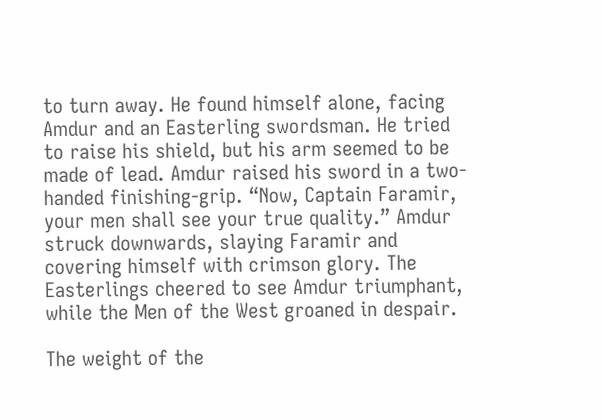to turn away. He found himself alone, facing Amdur and an Easterling swordsman. He tried to raise his shield, but his arm seemed to be made of lead. Amdur raised his sword in a two-handed finishing-grip. “Now, Captain Faramir, your men shall see your true quality.” Amdur struck downwards, slaying Faramir and covering himself with crimson glory. The Easterlings cheered to see Amdur triumphant, while the Men of the West groaned in despair.

The weight of the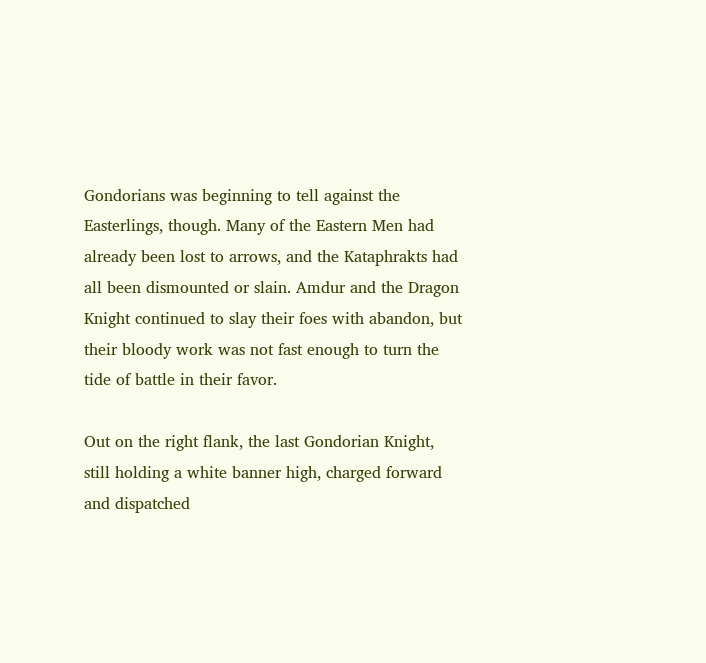Gondorians was beginning to tell against the Easterlings, though. Many of the Eastern Men had already been lost to arrows, and the Kataphrakts had all been dismounted or slain. Amdur and the Dragon Knight continued to slay their foes with abandon, but their bloody work was not fast enough to turn the tide of battle in their favor.

Out on the right flank, the last Gondorian Knight, still holding a white banner high, charged forward and dispatched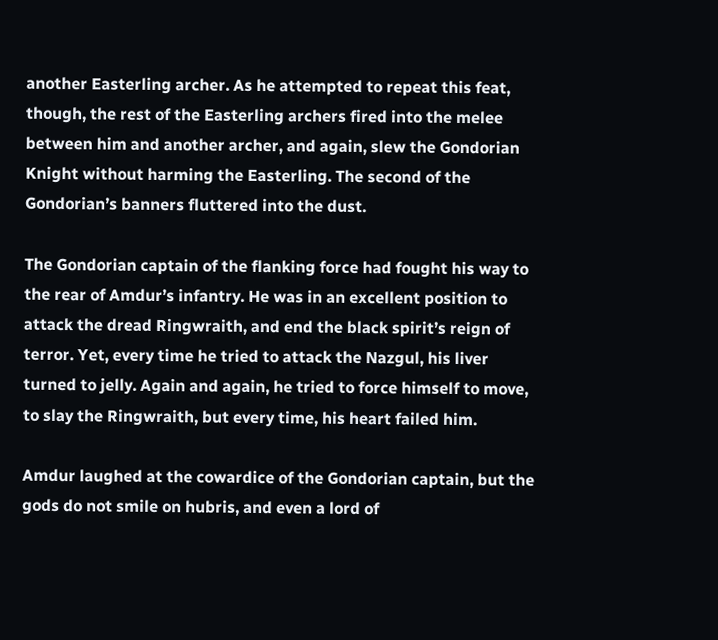another Easterling archer. As he attempted to repeat this feat, though, the rest of the Easterling archers fired into the melee between him and another archer, and again, slew the Gondorian Knight without harming the Easterling. The second of the Gondorian’s banners fluttered into the dust.

The Gondorian captain of the flanking force had fought his way to the rear of Amdur’s infantry. He was in an excellent position to attack the dread Ringwraith, and end the black spirit’s reign of terror. Yet, every time he tried to attack the Nazgul, his liver turned to jelly. Again and again, he tried to force himself to move, to slay the Ringwraith, but every time, his heart failed him.

Amdur laughed at the cowardice of the Gondorian captain, but the gods do not smile on hubris, and even a lord of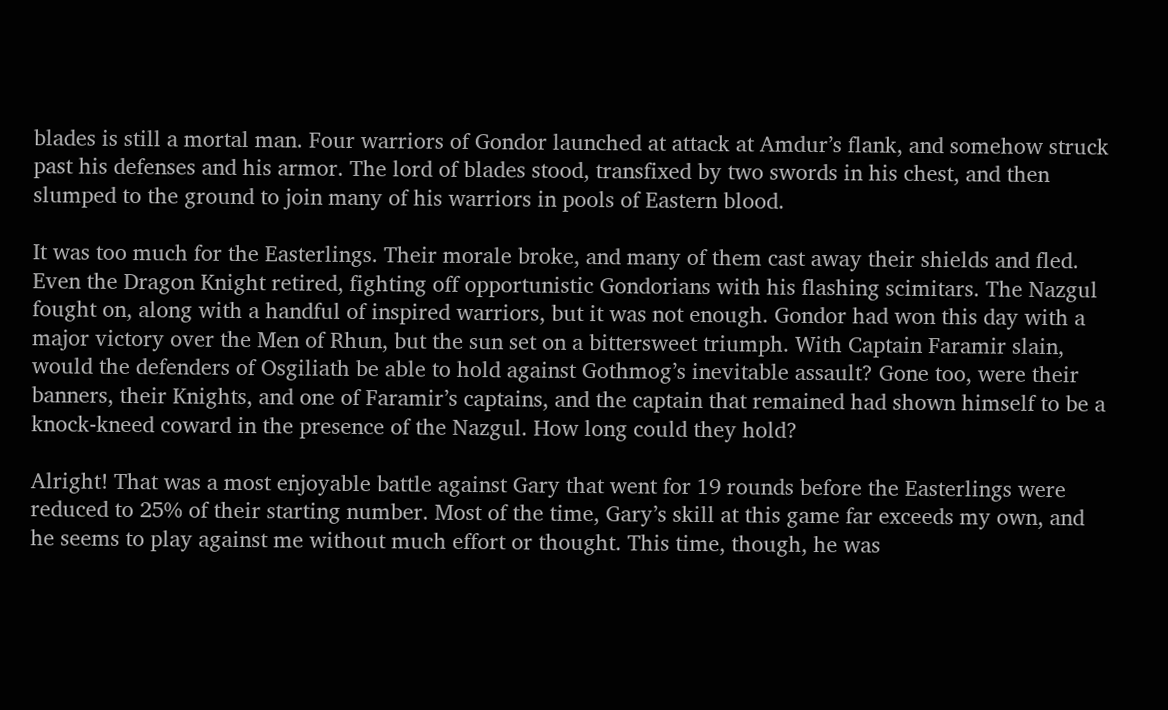blades is still a mortal man. Four warriors of Gondor launched at attack at Amdur’s flank, and somehow struck past his defenses and his armor. The lord of blades stood, transfixed by two swords in his chest, and then slumped to the ground to join many of his warriors in pools of Eastern blood.

It was too much for the Easterlings. Their morale broke, and many of them cast away their shields and fled. Even the Dragon Knight retired, fighting off opportunistic Gondorians with his flashing scimitars. The Nazgul fought on, along with a handful of inspired warriors, but it was not enough. Gondor had won this day with a major victory over the Men of Rhun, but the sun set on a bittersweet triumph. With Captain Faramir slain, would the defenders of Osgiliath be able to hold against Gothmog’s inevitable assault? Gone too, were their banners, their Knights, and one of Faramir’s captains, and the captain that remained had shown himself to be a knock-kneed coward in the presence of the Nazgul. How long could they hold?

Alright! That was a most enjoyable battle against Gary that went for 19 rounds before the Easterlings were reduced to 25% of their starting number. Most of the time, Gary’s skill at this game far exceeds my own, and he seems to play against me without much effort or thought. This time, though, he was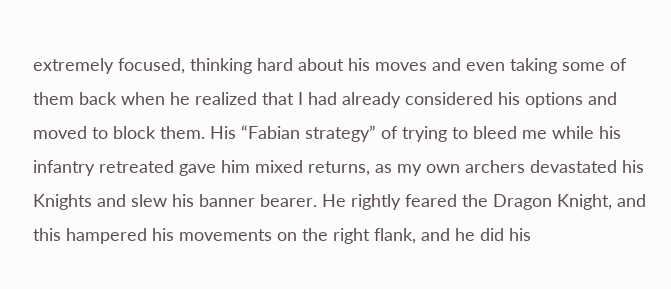extremely focused, thinking hard about his moves and even taking some of them back when he realized that I had already considered his options and moved to block them. His “Fabian strategy” of trying to bleed me while his infantry retreated gave him mixed returns, as my own archers devastated his Knights and slew his banner bearer. He rightly feared the Dragon Knight, and this hampered his movements on the right flank, and he did his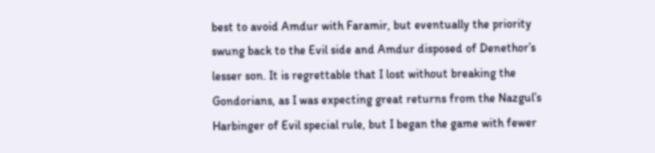best to avoid Amdur with Faramir, but eventually the priority swung back to the Evil side and Amdur disposed of Denethor’s lesser son. It is regrettable that I lost without breaking the Gondorians, as I was expecting great returns from the Nazgul’s Harbinger of Evil special rule, but I began the game with fewer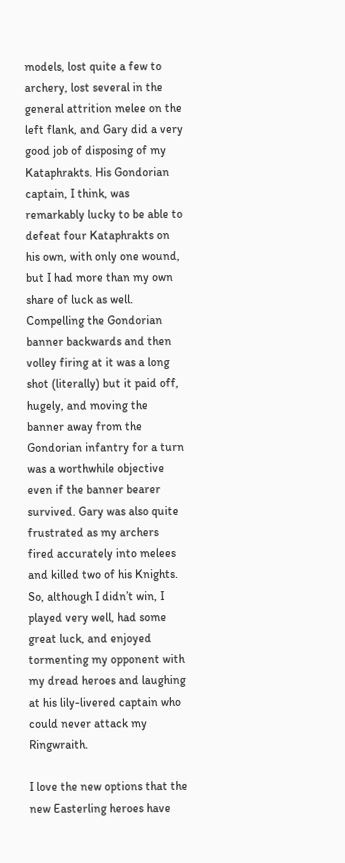models, lost quite a few to archery, lost several in the general attrition melee on the left flank, and Gary did a very good job of disposing of my Kataphrakts. His Gondorian captain, I think, was remarkably lucky to be able to defeat four Kataphrakts on his own, with only one wound, but I had more than my own share of luck as well. Compelling the Gondorian banner backwards and then volley firing at it was a long shot (literally) but it paid off, hugely, and moving the banner away from the Gondorian infantry for a turn was a worthwhile objective even if the banner bearer survived. Gary was also quite frustrated as my archers fired accurately into melees and killed two of his Knights. So, although I didn’t win, I played very well, had some great luck, and enjoyed tormenting my opponent with my dread heroes and laughing at his lily-livered captain who could never attack my Ringwraith.

I love the new options that the new Easterling heroes have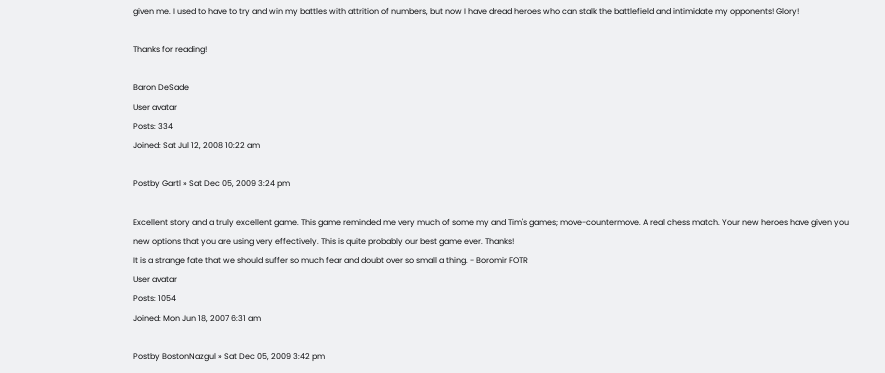given me. I used to have to try and win my battles with attrition of numbers, but now I have dread heroes who can stalk the battlefield and intimidate my opponents! Glory!

Thanks for reading!

Baron DeSade
User avatar
Posts: 334
Joined: Sat Jul 12, 2008 10:22 am

Postby Gartl » Sat Dec 05, 2009 3:24 pm

Excellent story and a truly excellent game. This game reminded me very much of some my and Tim's games; move-countermove. A real chess match. Your new heroes have given you new options that you are using very effectively. This is quite probably our best game ever. Thanks!
It is a strange fate that we should suffer so much fear and doubt over so small a thing. - Boromir FOTR
User avatar
Posts: 1054
Joined: Mon Jun 18, 2007 6:31 am

Postby BostonNazgul » Sat Dec 05, 2009 3:42 pm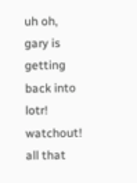uh oh, gary is getting back into lotr! watchout! all that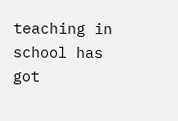teaching in school has got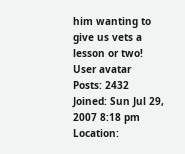him wanting to give us vets a lesson or two!
User avatar
Posts: 2432
Joined: Sun Jul 29, 2007 8:18 pm
Location: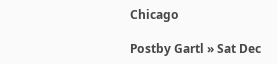Chicago

Postby Gartl » Sat Dec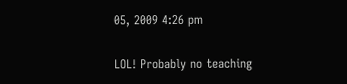05, 2009 4:26 pm

LOL! Probably no teaching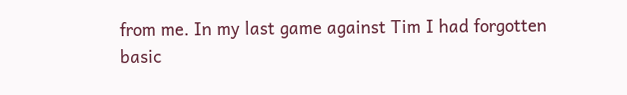from me. In my last game against Tim I had forgotten basic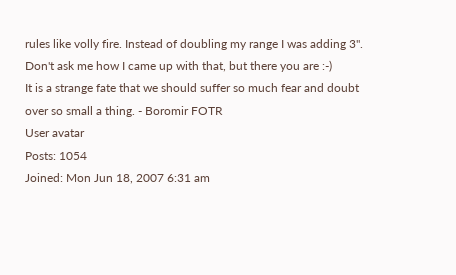rules like volly fire. Instead of doubling my range I was adding 3". Don't ask me how I came up with that, but there you are :-)
It is a strange fate that we should suffer so much fear and doubt over so small a thing. - Boromir FOTR
User avatar
Posts: 1054
Joined: Mon Jun 18, 2007 6:31 am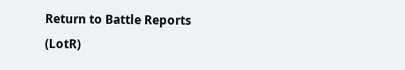Return to Battle Reports (LotR)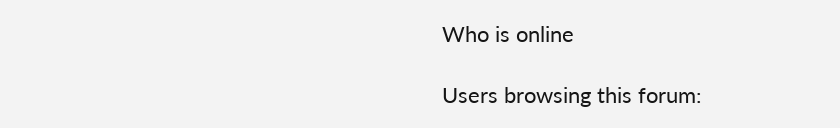Who is online

Users browsing this forum: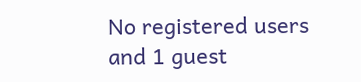No registered users and 1 guest